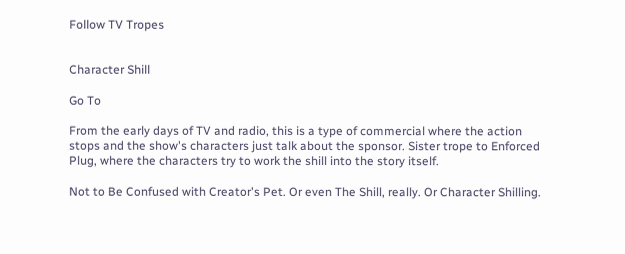Follow TV Tropes


Character Shill

Go To

From the early days of TV and radio, this is a type of commercial where the action stops and the show's characters just talk about the sponsor. Sister trope to Enforced Plug, where the characters try to work the shill into the story itself.

Not to Be Confused with Creator's Pet. Or even The Shill, really. Or Character Shilling.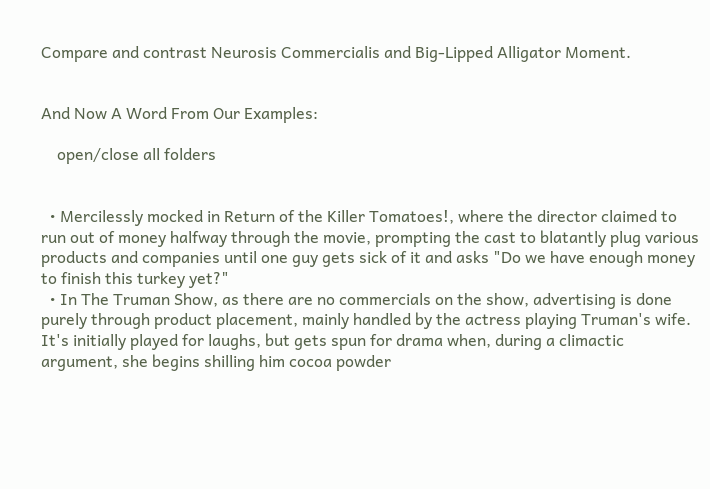Compare and contrast Neurosis Commercialis and Big-Lipped Alligator Moment.


And Now A Word From Our Examples:

    open/close all folders


  • Mercilessly mocked in Return of the Killer Tomatoes!, where the director claimed to run out of money halfway through the movie, prompting the cast to blatantly plug various products and companies until one guy gets sick of it and asks "Do we have enough money to finish this turkey yet?"
  • In The Truman Show, as there are no commercials on the show, advertising is done purely through product placement, mainly handled by the actress playing Truman's wife. It's initially played for laughs, but gets spun for drama when, during a climactic argument, she begins shilling him cocoa powder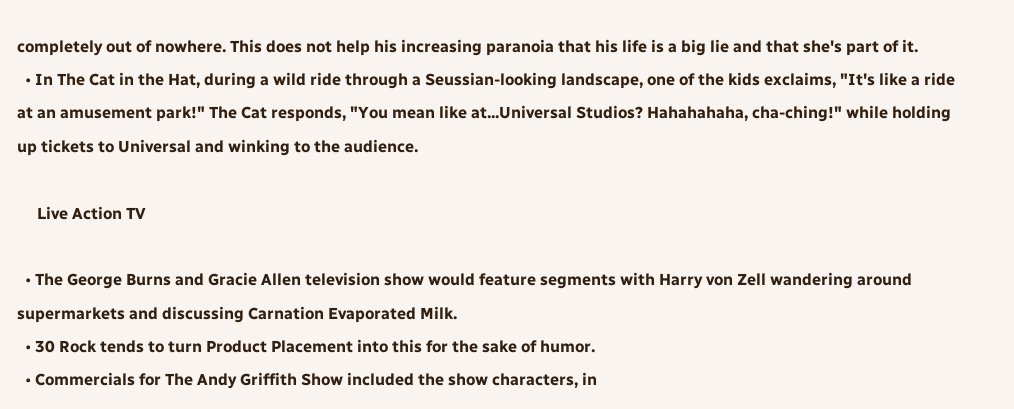completely out of nowhere. This does not help his increasing paranoia that his life is a big lie and that she's part of it.
  • In The Cat in the Hat, during a wild ride through a Seussian-looking landscape, one of the kids exclaims, "It's like a ride at an amusement park!" The Cat responds, "You mean like at...Universal Studios? Hahahahaha, cha-ching!" while holding up tickets to Universal and winking to the audience.

     Live Action TV

  • The George Burns and Gracie Allen television show would feature segments with Harry von Zell wandering around supermarkets and discussing Carnation Evaporated Milk.
  • 30 Rock tends to turn Product Placement into this for the sake of humor.
  • Commercials for The Andy Griffith Show included the show characters, in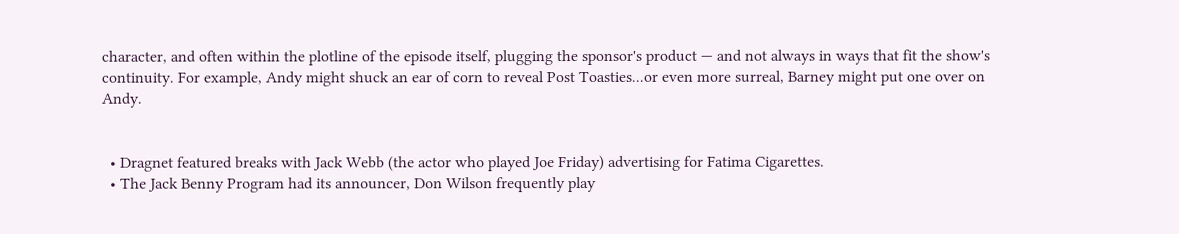character, and often within the plotline of the episode itself, plugging the sponsor's product — and not always in ways that fit the show's continuity. For example, Andy might shuck an ear of corn to reveal Post Toasties...or even more surreal, Barney might put one over on Andy.


  • Dragnet featured breaks with Jack Webb (the actor who played Joe Friday) advertising for Fatima Cigarettes.
  • The Jack Benny Program had its announcer, Don Wilson frequently play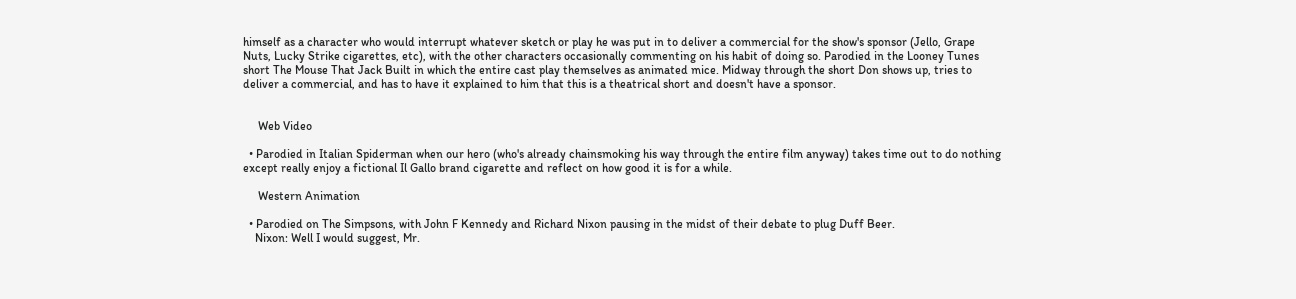himself as a character who would interrupt whatever sketch or play he was put in to deliver a commercial for the show's sponsor (Jello, Grape Nuts, Lucky Strike cigarettes, etc), with the other characters occasionally commenting on his habit of doing so. Parodied in the Looney Tunes short The Mouse That Jack Built in which the entire cast play themselves as animated mice. Midway through the short Don shows up, tries to deliver a commercial, and has to have it explained to him that this is a theatrical short and doesn't have a sponsor.


     Web Video

  • Parodied in Italian Spiderman when our hero (who's already chainsmoking his way through the entire film anyway) takes time out to do nothing except really enjoy a fictional Il Gallo brand cigarette and reflect on how good it is for a while.

     Western Animation

  • Parodied on The Simpsons, with John F Kennedy and Richard Nixon pausing in the midst of their debate to plug Duff Beer.
    Nixon: Well I would suggest, Mr.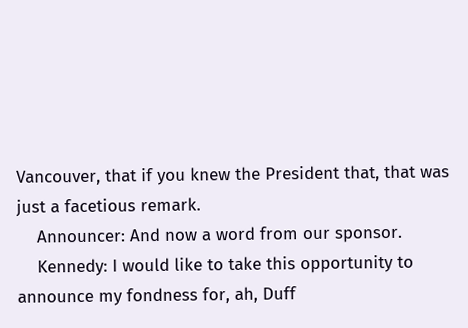Vancouver, that if you knew the President that, that was just a facetious remark.
    Announcer: And now a word from our sponsor.
    Kennedy: I would like to take this opportunity to announce my fondness for, ah, Duff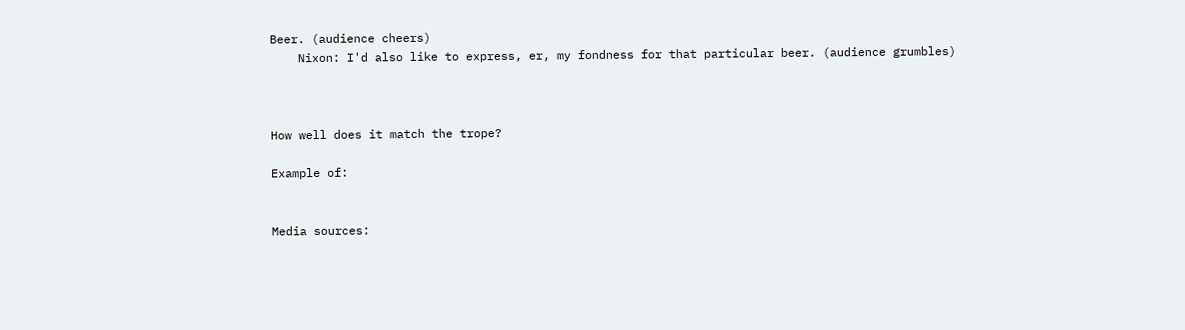Beer. (audience cheers)
    Nixon: I'd also like to express, er, my fondness for that particular beer. (audience grumbles)



How well does it match the trope?

Example of:


Media sources: